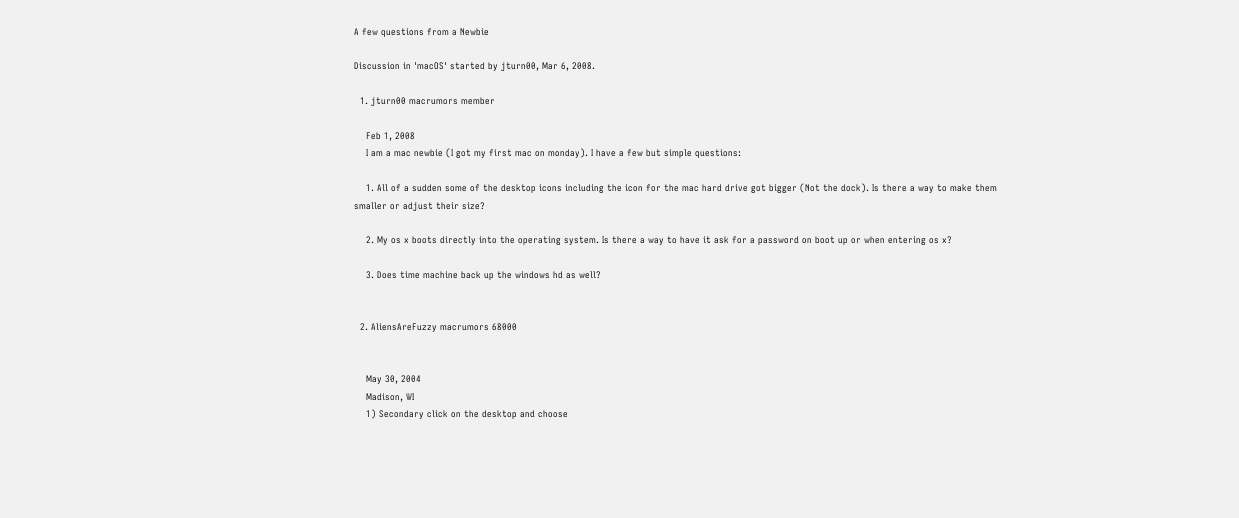A few questions from a Newbie

Discussion in 'macOS' started by jturn00, Mar 6, 2008.

  1. jturn00 macrumors member

    Feb 1, 2008
    I am a mac newbie (I got my first mac on monday). I have a few but simple questions:

    1. All of a sudden some of the desktop icons including the icon for the mac hard drive got bigger (Not the dock). Is there a way to make them smaller or adjust their size?

    2. My os x boots directly into the operating system. Is there a way to have it ask for a password on boot up or when entering os x?

    3. Does time machine back up the windows hd as well?


  2. AliensAreFuzzy macrumors 68000


    May 30, 2004
    Madison, WI
    1) Secondary click on the desktop and choose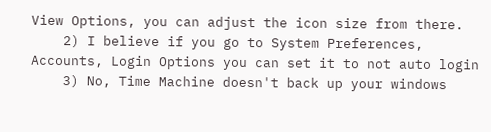View Options, you can adjust the icon size from there.
    2) I believe if you go to System Preferences, Accounts, Login Options you can set it to not auto login
    3) No, Time Machine doesn't back up your windows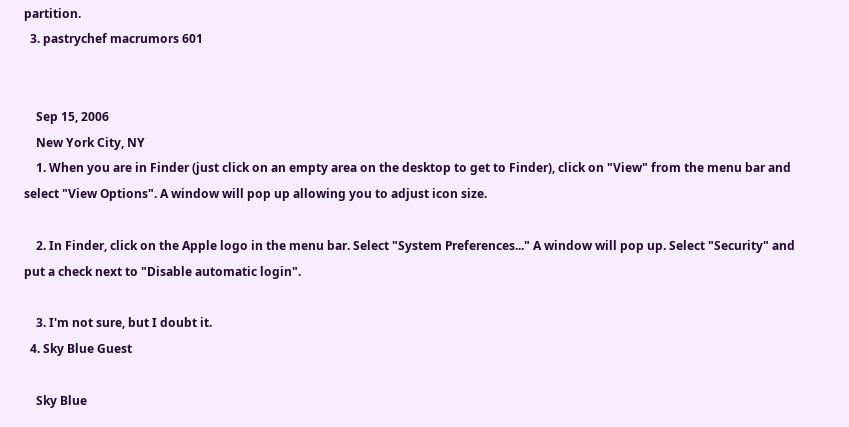partition.
  3. pastrychef macrumors 601


    Sep 15, 2006
    New York City, NY
    1. When you are in Finder (just click on an empty area on the desktop to get to Finder), click on "View" from the menu bar and select "View Options". A window will pop up allowing you to adjust icon size.

    2. In Finder, click on the Apple logo in the menu bar. Select "System Preferences..." A window will pop up. Select "Security" and put a check next to "Disable automatic login".

    3. I'm not sure, but I doubt it.
  4. Sky Blue Guest

    Sky Blue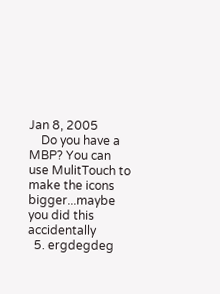Jan 8, 2005
    Do you have a MBP? You can use MulitTouch to make the icons bigger...maybe you did this accidentally
  5. ergdegdeg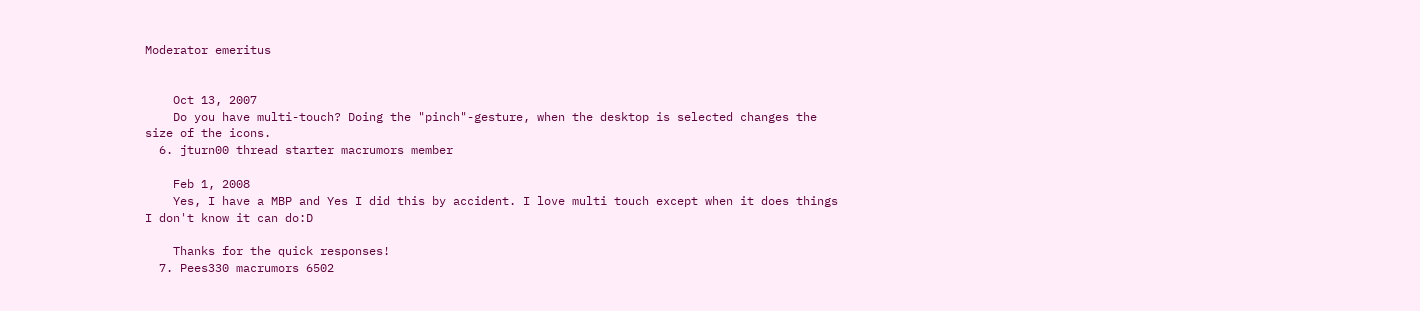Moderator emeritus


    Oct 13, 2007
    Do you have multi-touch? Doing the "pinch"-gesture, when the desktop is selected changes the size of the icons.
  6. jturn00 thread starter macrumors member

    Feb 1, 2008
    Yes, I have a MBP and Yes I did this by accident. I love multi touch except when it does things I don't know it can do:D

    Thanks for the quick responses!
  7. Pees330 macrumors 6502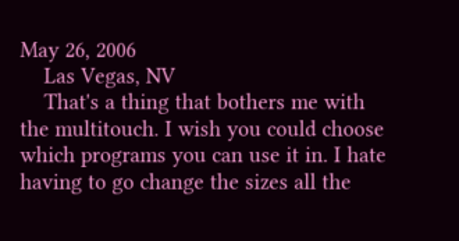May 26, 2006
    Las Vegas, NV
    That's a thing that bothers me with the multitouch. I wish you could choose which programs you can use it in. I hate having to go change the sizes all the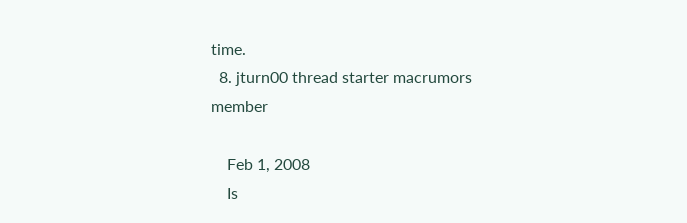time.
  8. jturn00 thread starter macrumors member

    Feb 1, 2008
    Is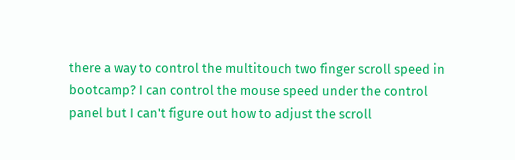there a way to control the multitouch two finger scroll speed in bootcamp? I can control the mouse speed under the control panel but I can't figure out how to adjust the scroll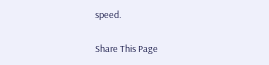speed.

Share This Page